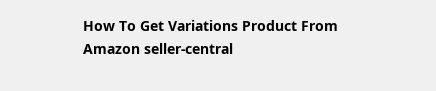How To Get Variations Product From Amazon seller-central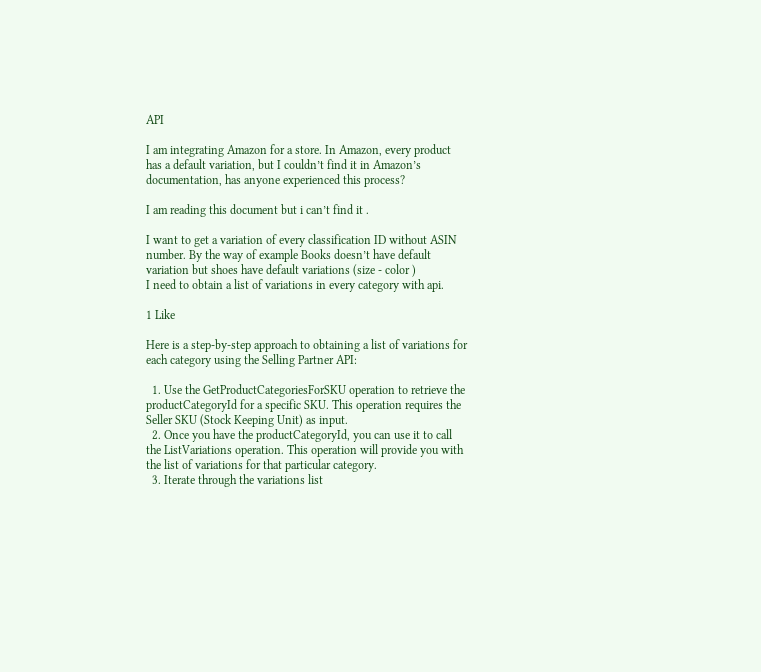API

I am integrating Amazon for a store. In Amazon, every product has a default variation, but I couldn’t find it in Amazon’s documentation, has anyone experienced this process?

I am reading this document but i can’t find it .

I want to get a variation of every classification ID without ASIN number. By the way of example Books doesn’t have default variation but shoes have default variations (size - color )
I need to obtain a list of variations in every category with api.

1 Like

Here is a step-by-step approach to obtaining a list of variations for each category using the Selling Partner API:

  1. Use the GetProductCategoriesForSKU operation to retrieve the productCategoryId for a specific SKU. This operation requires the Seller SKU (Stock Keeping Unit) as input.
  2. Once you have the productCategoryId, you can use it to call the ListVariations operation. This operation will provide you with the list of variations for that particular category.
  3. Iterate through the variations list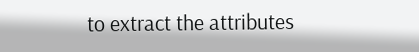to extract the attributes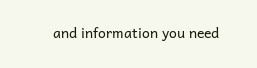and information you need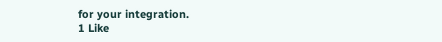for your integration.
1 Like